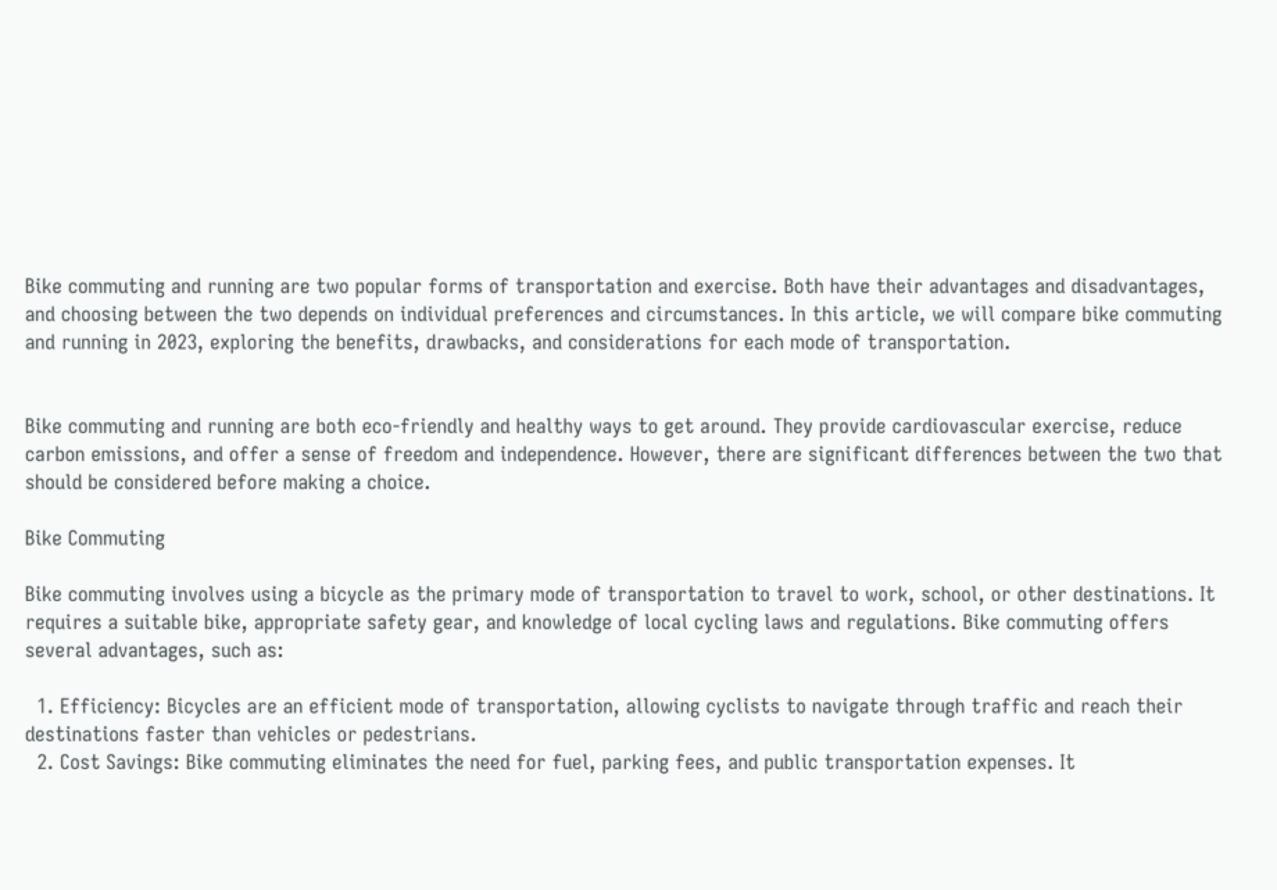Bike commuting and running are two popular forms of transportation and exercise. Both have their advantages and disadvantages, and choosing between the two depends on individual preferences and circumstances. In this article, we will compare bike commuting and running in 2023, exploring the benefits, drawbacks, and considerations for each mode of transportation.


Bike commuting and running are both eco-friendly and healthy ways to get around. They provide cardiovascular exercise, reduce carbon emissions, and offer a sense of freedom and independence. However, there are significant differences between the two that should be considered before making a choice.

Bike Commuting

Bike commuting involves using a bicycle as the primary mode of transportation to travel to work, school, or other destinations. It requires a suitable bike, appropriate safety gear, and knowledge of local cycling laws and regulations. Bike commuting offers several advantages, such as:

  1. Efficiency: Bicycles are an efficient mode of transportation, allowing cyclists to navigate through traffic and reach their destinations faster than vehicles or pedestrians.
  2. Cost Savings: Bike commuting eliminates the need for fuel, parking fees, and public transportation expenses. It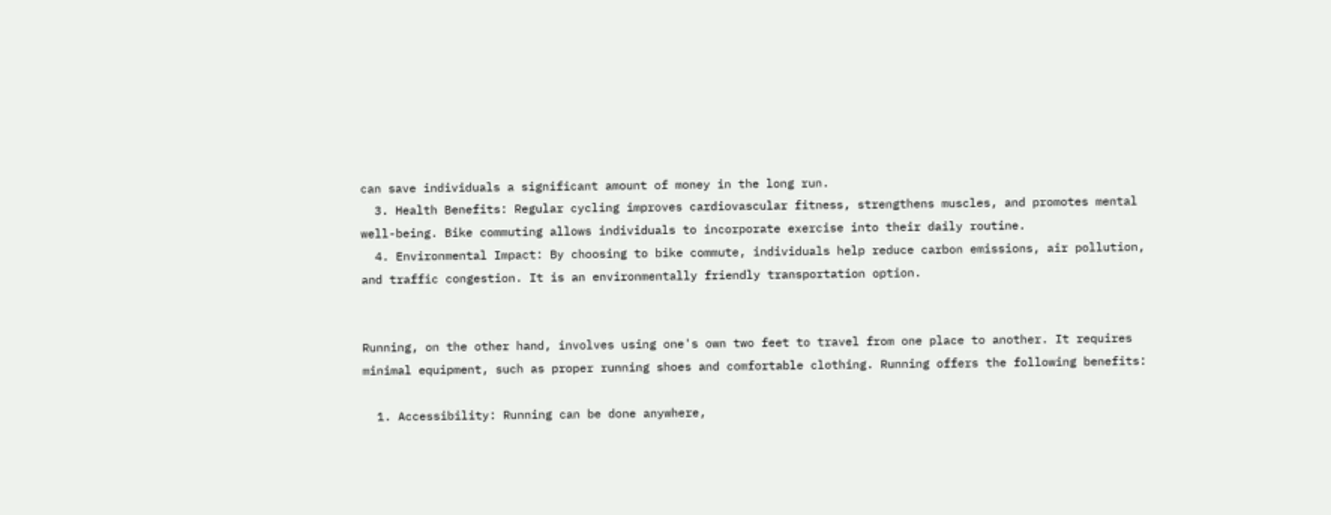can save individuals a significant amount of money in the long run.
  3. Health Benefits: Regular cycling improves cardiovascular fitness, strengthens muscles, and promotes mental well-being. Bike commuting allows individuals to incorporate exercise into their daily routine.
  4. Environmental Impact: By choosing to bike commute, individuals help reduce carbon emissions, air pollution, and traffic congestion. It is an environmentally friendly transportation option.


Running, on the other hand, involves using one's own two feet to travel from one place to another. It requires minimal equipment, such as proper running shoes and comfortable clothing. Running offers the following benefits:

  1. Accessibility: Running can be done anywhere,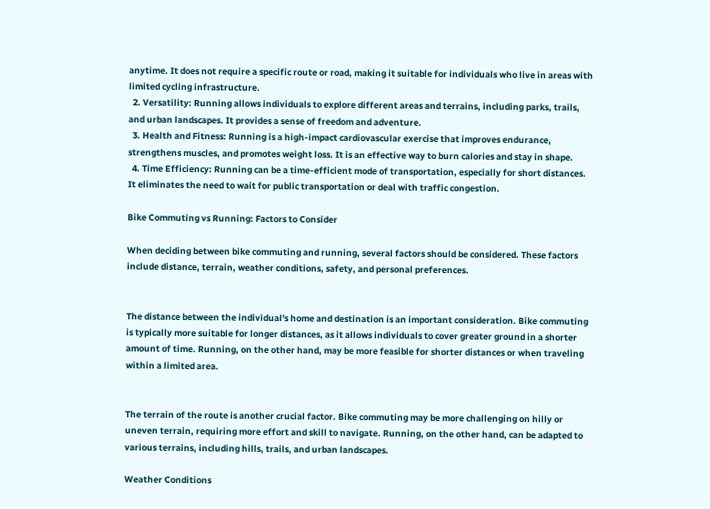anytime. It does not require a specific route or road, making it suitable for individuals who live in areas with limited cycling infrastructure.
  2. Versatility: Running allows individuals to explore different areas and terrains, including parks, trails, and urban landscapes. It provides a sense of freedom and adventure.
  3. Health and Fitness: Running is a high-impact cardiovascular exercise that improves endurance, strengthens muscles, and promotes weight loss. It is an effective way to burn calories and stay in shape.
  4. Time Efficiency: Running can be a time-efficient mode of transportation, especially for short distances. It eliminates the need to wait for public transportation or deal with traffic congestion.

Bike Commuting vs Running: Factors to Consider

When deciding between bike commuting and running, several factors should be considered. These factors include distance, terrain, weather conditions, safety, and personal preferences.


The distance between the individual's home and destination is an important consideration. Bike commuting is typically more suitable for longer distances, as it allows individuals to cover greater ground in a shorter amount of time. Running, on the other hand, may be more feasible for shorter distances or when traveling within a limited area.


The terrain of the route is another crucial factor. Bike commuting may be more challenging on hilly or uneven terrain, requiring more effort and skill to navigate. Running, on the other hand, can be adapted to various terrains, including hills, trails, and urban landscapes.

Weather Conditions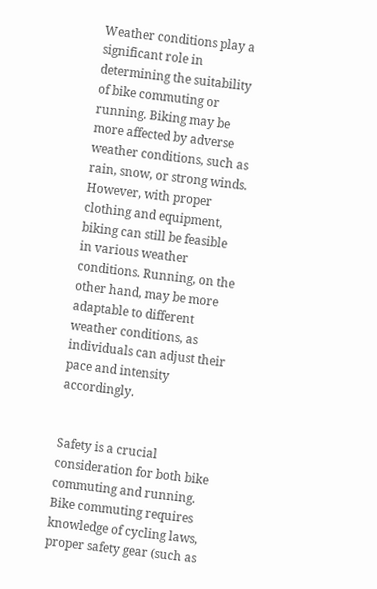Weather conditions play a significant role in determining the suitability of bike commuting or running. Biking may be more affected by adverse weather conditions, such as rain, snow, or strong winds. However, with proper clothing and equipment, biking can still be feasible in various weather conditions. Running, on the other hand, may be more adaptable to different weather conditions, as individuals can adjust their pace and intensity accordingly.


Safety is a crucial consideration for both bike commuting and running. Bike commuting requires knowledge of cycling laws, proper safety gear (such as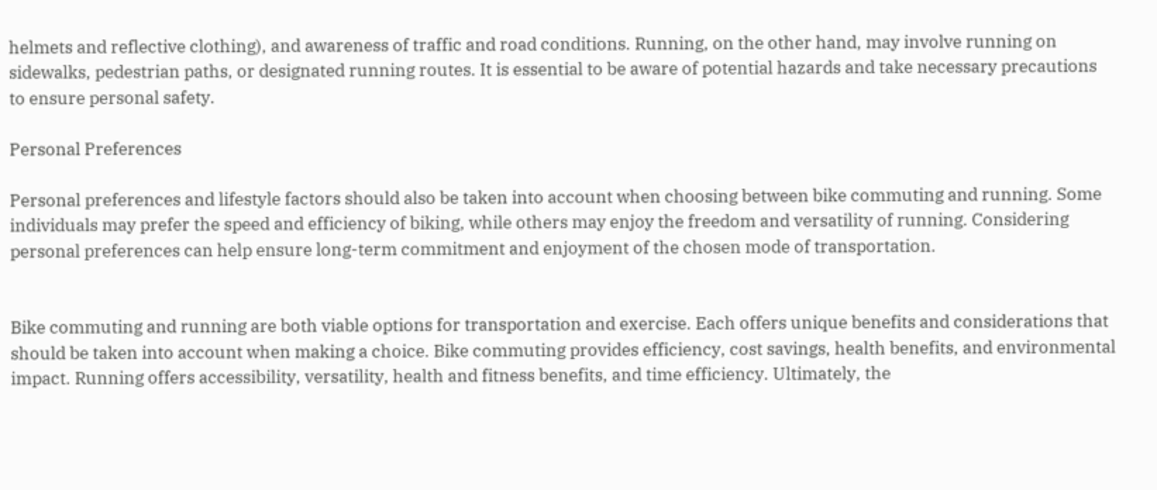helmets and reflective clothing), and awareness of traffic and road conditions. Running, on the other hand, may involve running on sidewalks, pedestrian paths, or designated running routes. It is essential to be aware of potential hazards and take necessary precautions to ensure personal safety.

Personal Preferences

Personal preferences and lifestyle factors should also be taken into account when choosing between bike commuting and running. Some individuals may prefer the speed and efficiency of biking, while others may enjoy the freedom and versatility of running. Considering personal preferences can help ensure long-term commitment and enjoyment of the chosen mode of transportation.


Bike commuting and running are both viable options for transportation and exercise. Each offers unique benefits and considerations that should be taken into account when making a choice. Bike commuting provides efficiency, cost savings, health benefits, and environmental impact. Running offers accessibility, versatility, health and fitness benefits, and time efficiency. Ultimately, the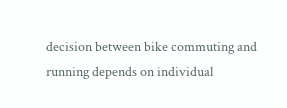decision between bike commuting and running depends on individual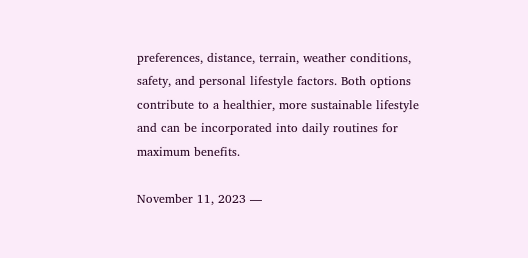preferences, distance, terrain, weather conditions, safety, and personal lifestyle factors. Both options contribute to a healthier, more sustainable lifestyle and can be incorporated into daily routines for maximum benefits.

November 11, 2023 —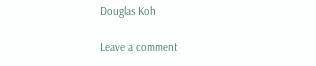Douglas Koh

Leave a comment